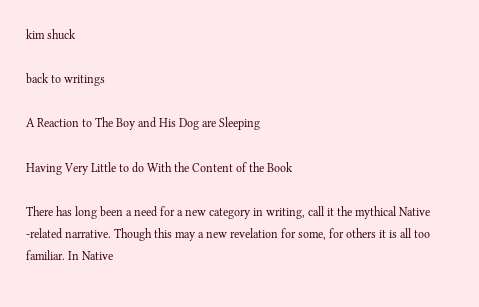kim shuck

back to writings

A Reaction to The Boy and His Dog are Sleeping

Having Very Little to do With the Content of the Book

There has long been a need for a new category in writing, call it the mythical Native -related narrative. Though this may a new revelation for some, for others it is all too familiar. In Native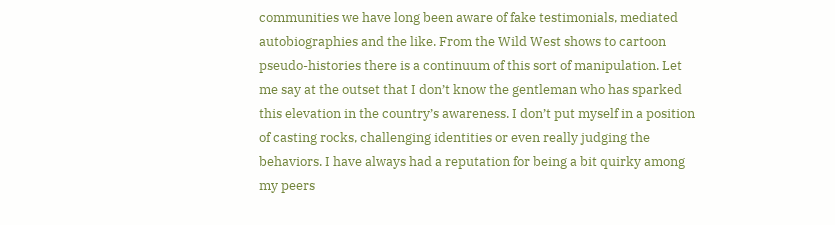communities we have long been aware of fake testimonials, mediated autobiographies and the like. From the Wild West shows to cartoon pseudo-histories there is a continuum of this sort of manipulation. Let me say at the outset that I don’t know the gentleman who has sparked this elevation in the country’s awareness. I don’t put myself in a position of casting rocks, challenging identities or even really judging the behaviors. I have always had a reputation for being a bit quirky among my peers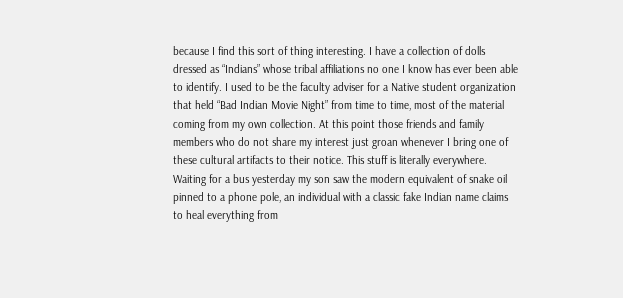because I find this sort of thing interesting. I have a collection of dolls dressed as “Indians” whose tribal affiliations no one I know has ever been able to identify. I used to be the faculty adviser for a Native student organization that held “Bad Indian Movie Night” from time to time, most of the material coming from my own collection. At this point those friends and family members who do not share my interest just groan whenever I bring one of these cultural artifacts to their notice. This stuff is literally everywhere. Waiting for a bus yesterday my son saw the modern equivalent of snake oil pinned to a phone pole, an individual with a classic fake Indian name claims to heal everything from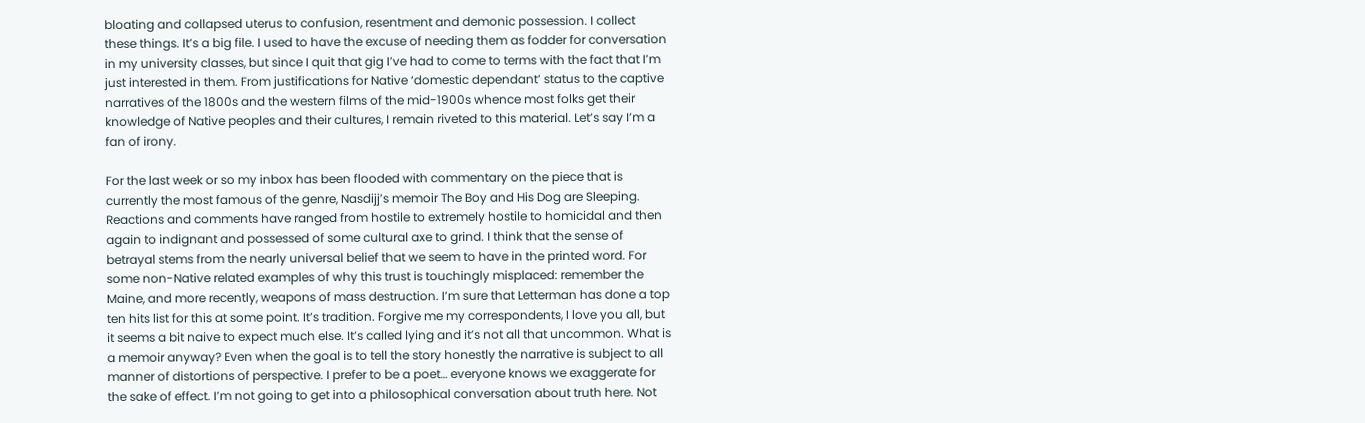bloating and collapsed uterus to confusion, resentment and demonic possession. I collect these things. It’s a big file. I used to have the excuse of needing them as fodder for conversation in my university classes, but since I quit that gig I’ve had to come to terms with the fact that I’m just interested in them. From justifications for Native ‘domestic dependant’ status to the captive narratives of the 1800s and the western films of the mid-1900s whence most folks get their knowledge of Native peoples and their cultures, I remain riveted to this material. Let’s say I’m a fan of irony.

For the last week or so my inbox has been flooded with commentary on the piece that is currently the most famous of the genre, Nasdijj’s memoir The Boy and His Dog are Sleeping. Reactions and comments have ranged from hostile to extremely hostile to homicidal and then again to indignant and possessed of some cultural axe to grind. I think that the sense of betrayal stems from the nearly universal belief that we seem to have in the printed word. For some non-Native related examples of why this trust is touchingly misplaced: remember the Maine, and more recently, weapons of mass destruction. I’m sure that Letterman has done a top ten hits list for this at some point. It’s tradition. Forgive me my correspondents, I love you all, but it seems a bit naive to expect much else. It’s called lying and it’s not all that uncommon. What is a memoir anyway? Even when the goal is to tell the story honestly the narrative is subject to all manner of distortions of perspective. I prefer to be a poet… everyone knows we exaggerate for the sake of effect. I’m not going to get into a philosophical conversation about truth here. Not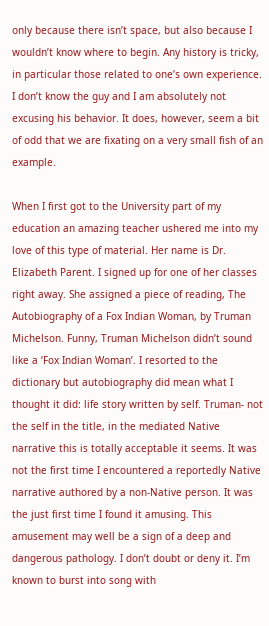only because there isn’t space, but also because I wouldn’t know where to begin. Any history is tricky, in particular those related to one’s own experience. I don’t know the guy and I am absolutely not excusing his behavior. It does, however, seem a bit of odd that we are fixating on a very small fish of an example.

When I first got to the University part of my education an amazing teacher ushered me into my love of this type of material. Her name is Dr. Elizabeth Parent. I signed up for one of her classes right away. She assigned a piece of reading, The Autobiography of a Fox Indian Woman, by Truman Michelson. Funny, Truman Michelson didn’t sound like a ‘Fox Indian Woman’. I resorted to the dictionary but autobiography did mean what I thought it did: life story written by self. Truman- not the self in the title, in the mediated Native narrative this is totally acceptable it seems. It was not the first time I encountered a reportedly Native narrative authored by a non-Native person. It was the just first time I found it amusing. This amusement may well be a sign of a deep and dangerous pathology. I don’t doubt or deny it. I’m known to burst into song with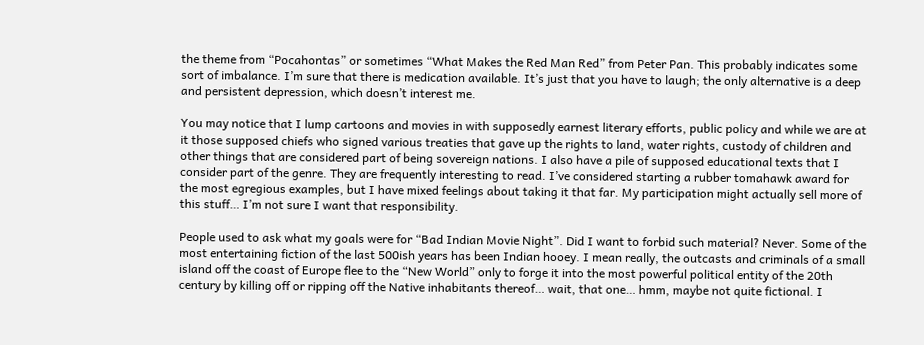the theme from “Pocahontas” or sometimes “What Makes the Red Man Red” from Peter Pan. This probably indicates some sort of imbalance. I’m sure that there is medication available. It’s just that you have to laugh; the only alternative is a deep and persistent depression, which doesn’t interest me.

You may notice that I lump cartoons and movies in with supposedly earnest literary efforts, public policy and while we are at it those supposed chiefs who signed various treaties that gave up the rights to land, water rights, custody of children and other things that are considered part of being sovereign nations. I also have a pile of supposed educational texts that I consider part of the genre. They are frequently interesting to read. I’ve considered starting a rubber tomahawk award for the most egregious examples, but I have mixed feelings about taking it that far. My participation might actually sell more of this stuff… I’m not sure I want that responsibility.

People used to ask what my goals were for “Bad Indian Movie Night”. Did I want to forbid such material? Never. Some of the most entertaining fiction of the last 500ish years has been Indian hooey. I mean really, the outcasts and criminals of a small island off the coast of Europe flee to the “New World” only to forge it into the most powerful political entity of the 20th century by killing off or ripping off the Native inhabitants thereof… wait, that one… hmm, maybe not quite fictional. I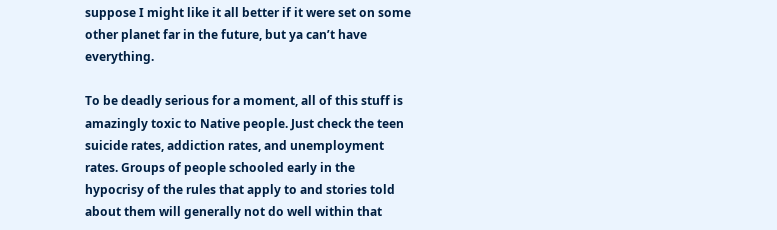suppose I might like it all better if it were set on some other planet far in the future, but ya can’t have everything.

To be deadly serious for a moment, all of this stuff is amazingly toxic to Native people. Just check the teen suicide rates, addiction rates, and unemployment rates. Groups of people schooled early in the hypocrisy of the rules that apply to and stories told about them will generally not do well within that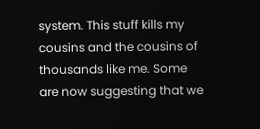system. This stuff kills my cousins and the cousins of thousands like me. Some are now suggesting that we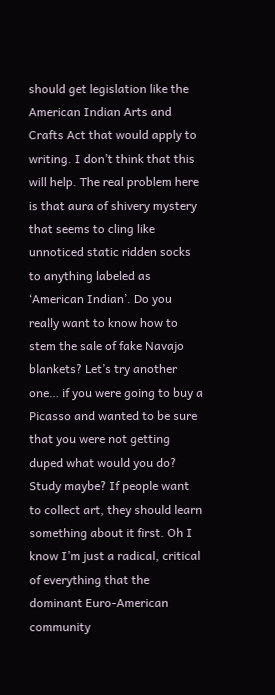should get legislation like the American Indian Arts and Crafts Act that would apply to writing. I don’t think that this will help. The real problem here is that aura of shivery mystery that seems to cling like unnoticed static ridden socks to anything labeled as ‘American Indian’. Do you really want to know how to stem the sale of fake Navajo blankets? Let’s try another one… if you were going to buy a Picasso and wanted to be sure that you were not getting duped what would you do? Study maybe? If people want to collect art, they should learn something about it first. Oh I know I’m just a radical, critical of everything that the dominant Euro-American community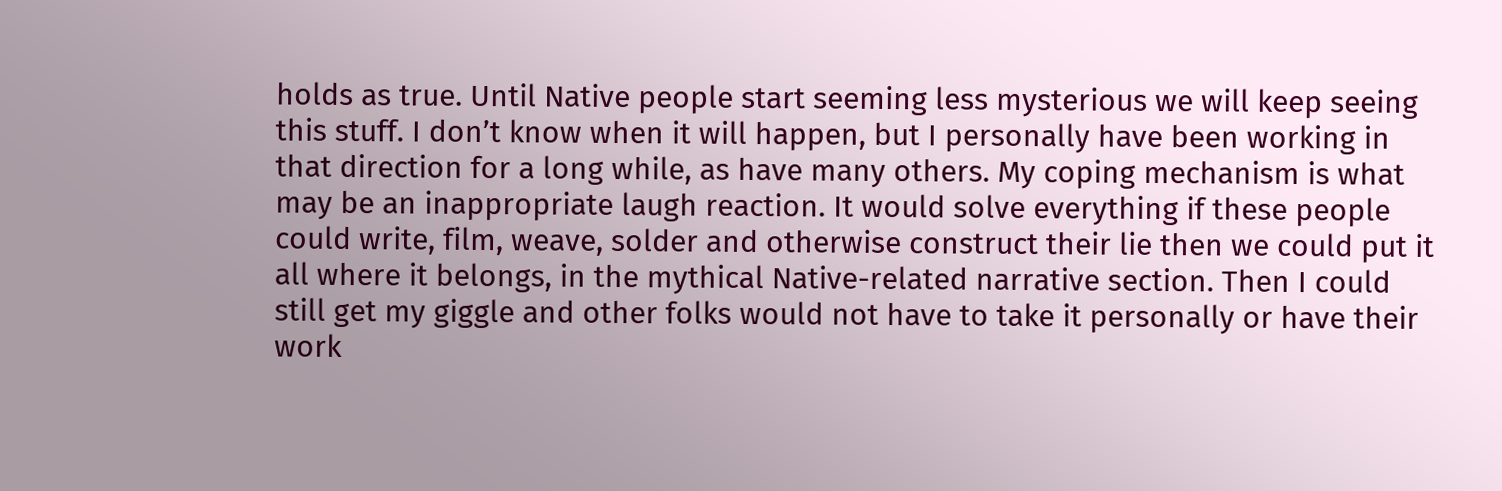holds as true. Until Native people start seeming less mysterious we will keep seeing this stuff. I don’t know when it will happen, but I personally have been working in that direction for a long while, as have many others. My coping mechanism is what may be an inappropriate laugh reaction. It would solve everything if these people could write, film, weave, solder and otherwise construct their lie then we could put it all where it belongs, in the mythical Native-related narrative section. Then I could still get my giggle and other folks would not have to take it personally or have their work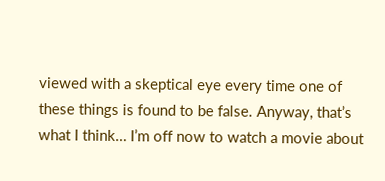viewed with a skeptical eye every time one of these things is found to be false. Anyway, that’s what I think… I’m off now to watch a movie about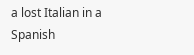a lost Italian in a Spanish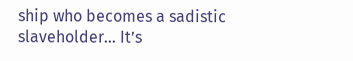ship who becomes a sadistic slaveholder… It’s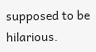supposed to be hilarious.